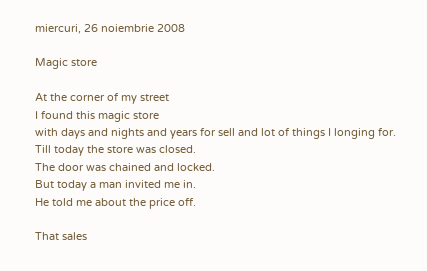miercuri, 26 noiembrie 2008

Magic store

At the corner of my street
I found this magic store
with days and nights and years for sell and lot of things I longing for.
Till today the store was closed.
The door was chained and locked.
But today a man invited me in.
He told me about the price off.

That sales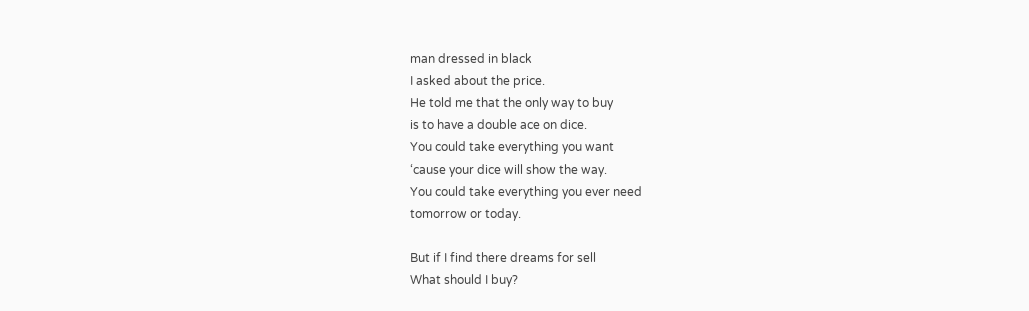man dressed in black
I asked about the price.
He told me that the only way to buy
is to have a double ace on dice.
You could take everything you want
‘cause your dice will show the way.
You could take everything you ever need
tomorrow or today.

But if I find there dreams for sell
What should I buy?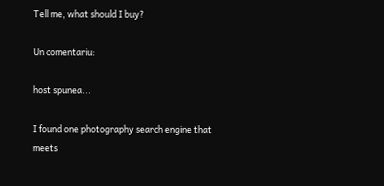Tell me, what should I buy?

Un comentariu:

host spunea...

I found one photography search engine that meets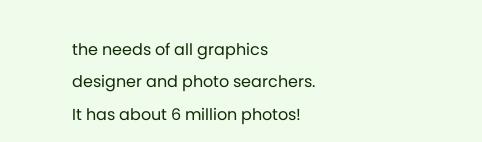the needs of all graphics designer and photo searchers.
It has about 6 million photos!